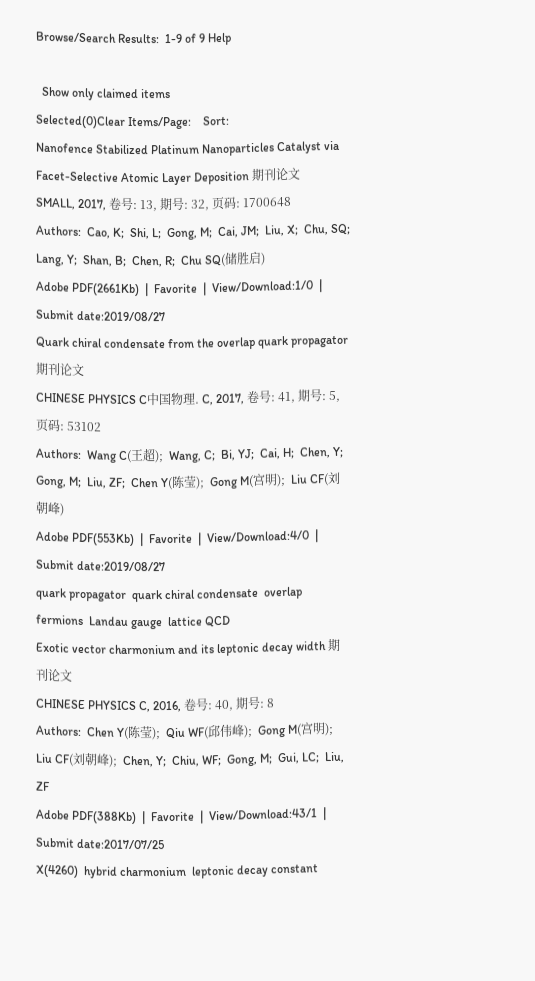Browse/Search Results:  1-9 of 9 Help

  Show only claimed items
Selected(0)Clear Items/Page:    Sort:
Nanofence Stabilized Platinum Nanoparticles Catalyst via Facet-Selective Atomic Layer Deposition 期刊论文
SMALL, 2017, 卷号: 13, 期号: 32, 页码: 1700648
Authors:  Cao, K;  Shi, L;  Gong, M;  Cai, JM;  Liu, X;  Chu, SQ;  Lang, Y;  Shan, B;  Chen, R;  Chu SQ(储胜启)
Adobe PDF(2661Kb)  |  Favorite  |  View/Download:1/0  |  Submit date:2019/08/27
Quark chiral condensate from the overlap quark propagator 期刊论文
CHINESE PHYSICS C中国物理. C, 2017, 卷号: 41, 期号: 5, 页码: 53102
Authors:  Wang C(王超);  Wang, C;  Bi, YJ;  Cai, H;  Chen, Y;  Gong, M;  Liu, ZF;  Chen Y(陈莹);  Gong M(宫明);  Liu CF(刘朝峰)
Adobe PDF(553Kb)  |  Favorite  |  View/Download:4/0  |  Submit date:2019/08/27
quark propagator  quark chiral condensate  overlap fermions  Landau gauge  lattice QCD
Exotic vector charmonium and its leptonic decay width 期刊论文
CHINESE PHYSICS C, 2016, 卷号: 40, 期号: 8
Authors:  Chen Y(陈莹);  Qiu WF(邱伟峰);  Gong M(宫明);  Liu CF(刘朝峰);  Chen, Y;  Chiu, WF;  Gong, M;  Gui, LC;  Liu, ZF
Adobe PDF(388Kb)  |  Favorite  |  View/Download:43/1  |  Submit date:2017/07/25
X(4260)  hybrid charmonium  leptonic decay constant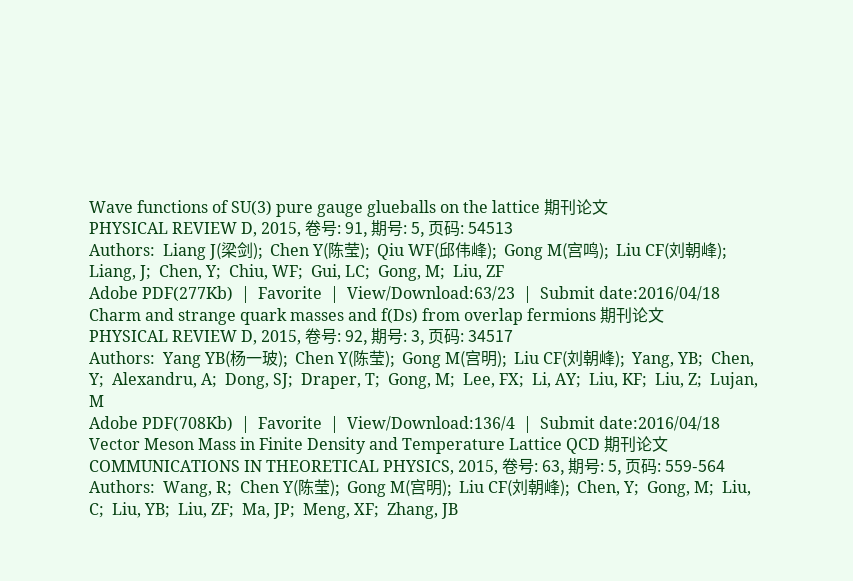Wave functions of SU(3) pure gauge glueballs on the lattice 期刊论文
PHYSICAL REVIEW D, 2015, 卷号: 91, 期号: 5, 页码: 54513
Authors:  Liang J(梁剑);  Chen Y(陈莹);  Qiu WF(邱伟峰);  Gong M(宫鸣);  Liu CF(刘朝峰);  Liang, J;  Chen, Y;  Chiu, WF;  Gui, LC;  Gong, M;  Liu, ZF
Adobe PDF(277Kb)  |  Favorite  |  View/Download:63/23  |  Submit date:2016/04/18
Charm and strange quark masses and f(Ds) from overlap fermions 期刊论文
PHYSICAL REVIEW D, 2015, 卷号: 92, 期号: 3, 页码: 34517
Authors:  Yang YB(杨一玻);  Chen Y(陈莹);  Gong M(宫明);  Liu CF(刘朝峰);  Yang, YB;  Chen, Y;  Alexandru, A;  Dong, SJ;  Draper, T;  Gong, M;  Lee, FX;  Li, AY;  Liu, KF;  Liu, Z;  Lujan, M
Adobe PDF(708Kb)  |  Favorite  |  View/Download:136/4  |  Submit date:2016/04/18
Vector Meson Mass in Finite Density and Temperature Lattice QCD 期刊论文
COMMUNICATIONS IN THEORETICAL PHYSICS, 2015, 卷号: 63, 期号: 5, 页码: 559-564
Authors:  Wang, R;  Chen Y(陈莹);  Gong M(宫明);  Liu CF(刘朝峰);  Chen, Y;  Gong, M;  Liu, C;  Liu, YB;  Liu, ZF;  Ma, JP;  Meng, XF;  Zhang, JB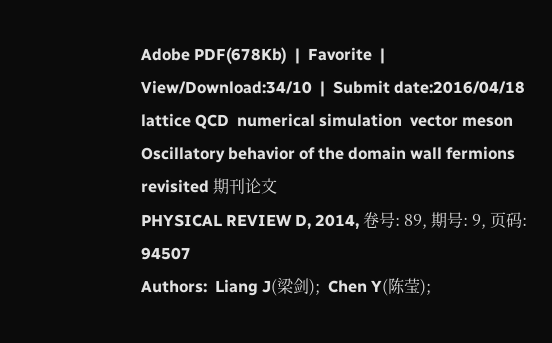Adobe PDF(678Kb)  |  Favorite  |  View/Download:34/10  |  Submit date:2016/04/18
lattice QCD  numerical simulation  vector meson
Oscillatory behavior of the domain wall fermions revisited 期刊论文
PHYSICAL REVIEW D, 2014, 卷号: 89, 期号: 9, 页码: 94507
Authors:  Liang J(梁剑);  Chen Y(陈莹);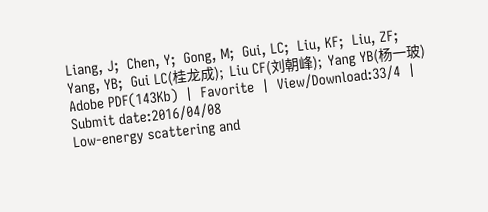Liang, J;  Chen, Y;  Gong, M;  Gui, LC;  Liu, KF;  Liu, ZF;  Yang, YB;  Gui LC(桂龙成);  Liu CF(刘朝峰);  Yang YB(杨一玻)
Adobe PDF(143Kb)  |  Favorite  |  View/Download:33/4  |  Submit date:2016/04/08
Low-energy scattering and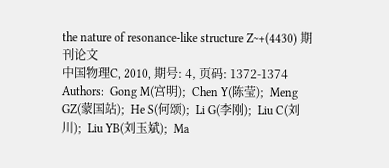the nature of resonance-like structure Z~+(4430) 期刊论文
中国物理C, 2010, 期号: 4, 页码: 1372-1374
Authors:  Gong M(宫明);  Chen Y(陈莹);  Meng GZ(蒙国站);  He S(何颂);  Li G(李刚);  Liu C(刘川);  Liu YB(刘玉斌);  Ma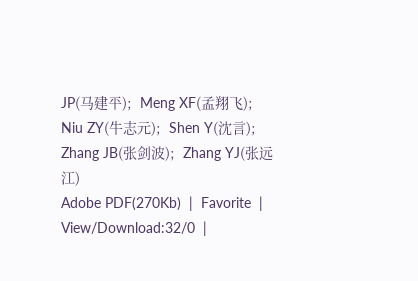JP(马建平);  Meng XF(孟翔飞);  Niu ZY(牛志元);  Shen Y(沈言);  Zhang JB(张剑波);  Zhang YJ(张远江)
Adobe PDF(270Kb)  |  Favorite  |  View/Download:32/0  |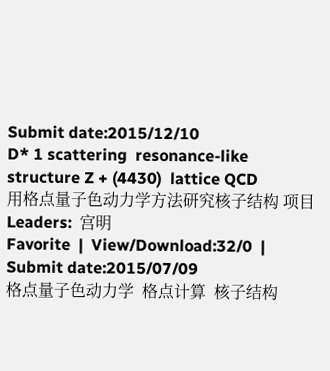Submit date:2015/12/10
D* 1 scattering  resonance-like structure Z + (4430)  lattice QCD
用格点量子色动力学方法研究核子结构 项目
Leaders:  宫明
Favorite  |  View/Download:32/0  |  Submit date:2015/07/09
格点量子色动力学  格点计算  核子结构